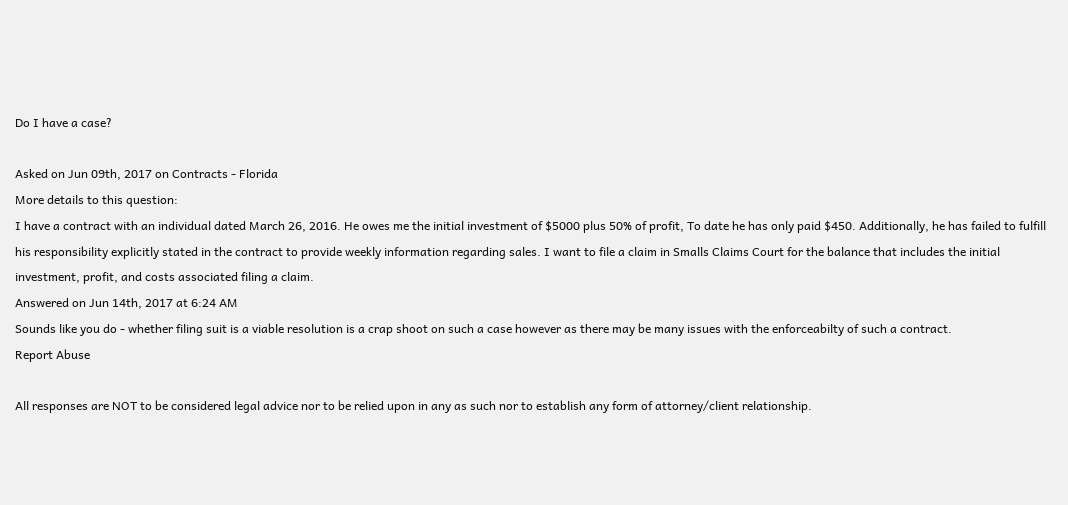Do I have a case?

Asked on Jun 09th, 2017 on Contracts - Florida
More details to this question:
I have a contract with an individual dated March 26, 2016. He owes me the initial investment of $5000 plus 50% of profit, To date he has only paid $450. Additionally, he has failed to fulfill his responsibility explicitly stated in the contract to provide weekly information regarding sales. I want to file a claim in Smalls Claims Court for the balance that includes the initial investment, profit, and costs associated filing a claim.
Answered on Jun 14th, 2017 at 6:24 AM
Sounds like you do - whether filing suit is a viable resolution is a crap shoot on such a case however as there may be many issues with the enforceabilty of such a contract.
Report Abuse

All responses are NOT to be considered legal advice nor to be relied upon in any as such nor to establish any form of attorney/client relationship.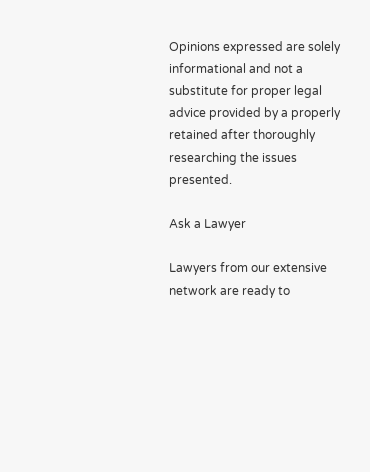Opinions expressed are solely informational and not a substitute for proper legal advice provided by a properly retained after thoroughly researching the issues presented.

Ask a Lawyer

Lawyers from our extensive network are ready to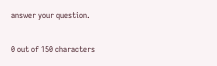answer your question.

0 out of 150 characters